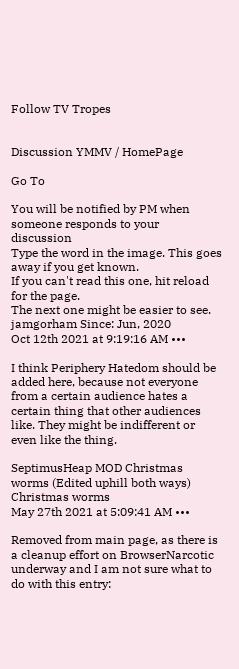Follow TV Tropes


Discussion YMMV / HomePage

Go To

You will be notified by PM when someone responds to your discussion
Type the word in the image. This goes away if you get known.
If you can't read this one, hit reload for the page.
The next one might be easier to see.
jamgorham Since: Jun, 2020
Oct 12th 2021 at 9:19:16 AM •••

I think Periphery Hatedom should be added here, because not everyone from a certain audience hates a certain thing that other audiences like. They might be indifferent or even like the thing.

SeptimusHeap MOD Christmas worms (Edited uphill both ways)
Christmas worms
May 27th 2021 at 5:09:41 AM •••

Removed from main page, as there is a cleanup effort on BrowserNarcotic underway and I am not sure what to do with this entry: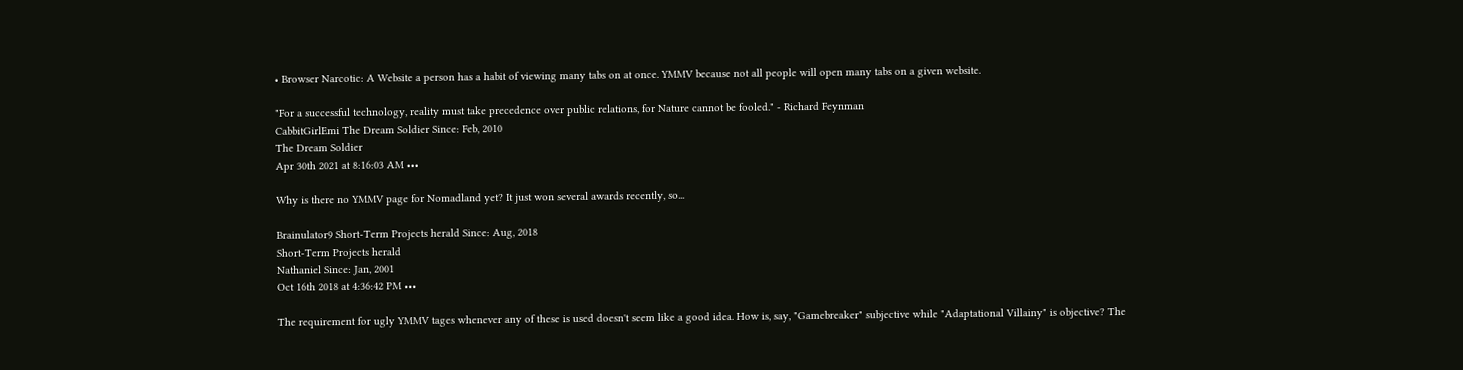• Browser Narcotic: A Website a person has a habit of viewing many tabs on at once. YMMV because not all people will open many tabs on a given website.

"For a successful technology, reality must take precedence over public relations, for Nature cannot be fooled." - Richard Feynman
CabbitGirlEmi The Dream Soldier Since: Feb, 2010
The Dream Soldier
Apr 30th 2021 at 8:16:03 AM •••

Why is there no YMMV page for Nomadland yet? It just won several awards recently, so...

Brainulator9 Short-Term Projects herald Since: Aug, 2018
Short-Term Projects herald
Nathaniel Since: Jan, 2001
Oct 16th 2018 at 4:36:42 PM •••

The requirement for ugly YMMV tages whenever any of these is used doesn't seem like a good idea. How is, say, "Gamebreaker" subjective while "Adaptational Villainy" is objective? The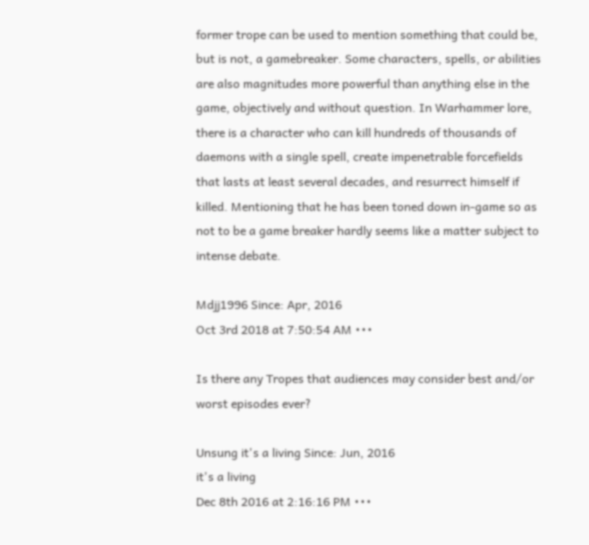former trope can be used to mention something that could be, but is not, a gamebreaker. Some characters, spells, or abilities are also magnitudes more powerful than anything else in the game, objectively and without question. In Warhammer lore, there is a character who can kill hundreds of thousands of daemons with a single spell, create impenetrable forcefields that lasts at least several decades, and resurrect himself if killed. Mentioning that he has been toned down in-game so as not to be a game breaker hardly seems like a matter subject to intense debate.

Mdjj1996 Since: Apr, 2016
Oct 3rd 2018 at 7:50:54 AM •••

Is there any Tropes that audiences may consider best and/or worst episodes ever?

Unsung it's a living Since: Jun, 2016
it's a living
Dec 8th 2016 at 2:16:16 PM •••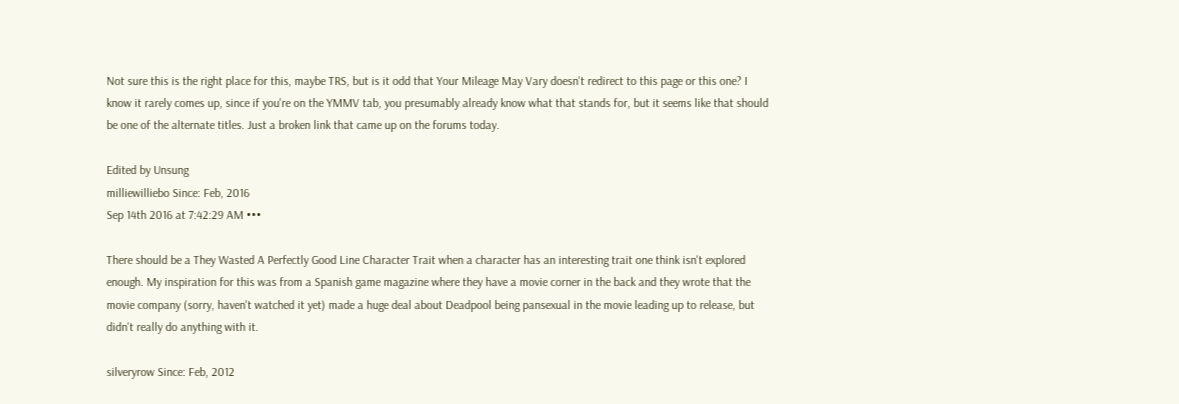Not sure this is the right place for this, maybe TRS, but is it odd that Your Mileage May Vary doesn't redirect to this page or this one? I know it rarely comes up, since if you're on the YMMV tab, you presumably already know what that stands for, but it seems like that should be one of the alternate titles. Just a broken link that came up on the forums today.

Edited by Unsung
milliewilliebo Since: Feb, 2016
Sep 14th 2016 at 7:42:29 AM •••

There should be a They Wasted A Perfectly Good Line Character Trait when a character has an interesting trait one think isn't explored enough. My inspiration for this was from a Spanish game magazine where they have a movie corner in the back and they wrote that the movie company (sorry, haven't watched it yet) made a huge deal about Deadpool being pansexual in the movie leading up to release, but didn't really do anything with it.

silveryrow Since: Feb, 2012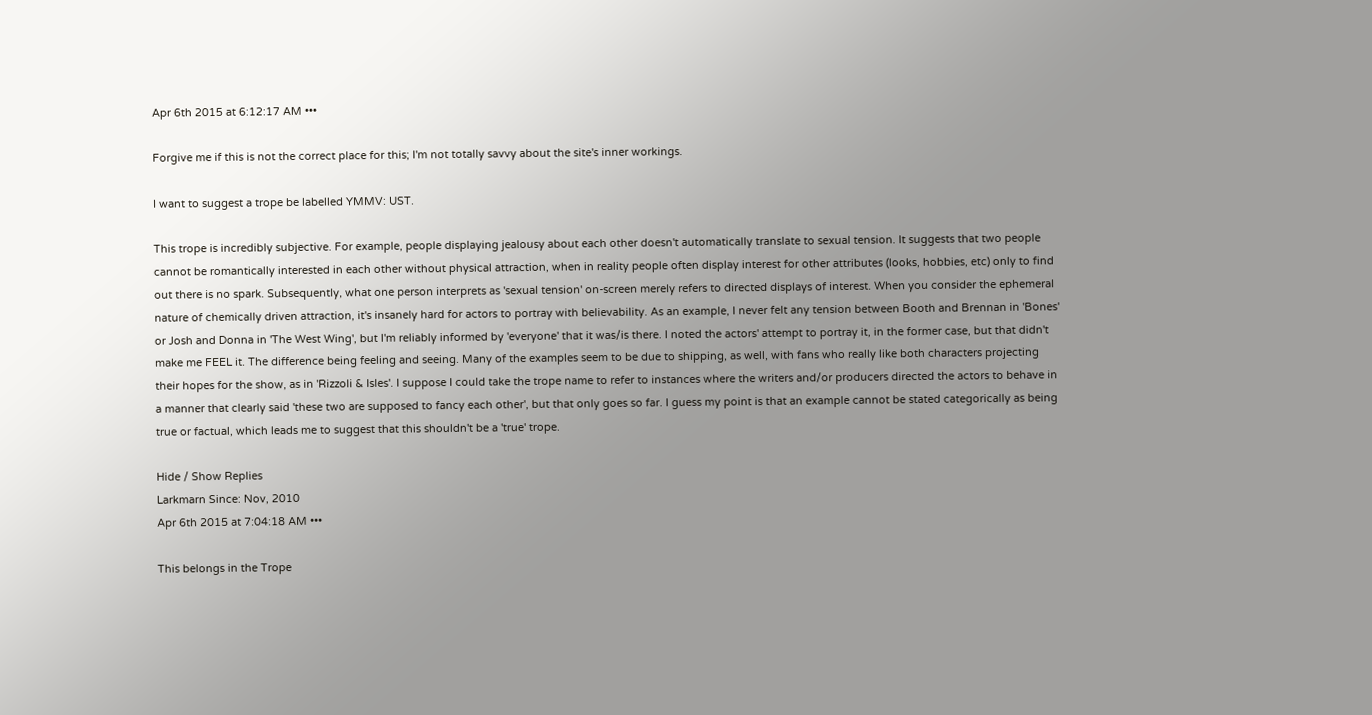Apr 6th 2015 at 6:12:17 AM •••

Forgive me if this is not the correct place for this; I'm not totally savvy about the site's inner workings.

I want to suggest a trope be labelled YMMV: UST.

This trope is incredibly subjective. For example, people displaying jealousy about each other doesn't automatically translate to sexual tension. It suggests that two people cannot be romantically interested in each other without physical attraction, when in reality people often display interest for other attributes (looks, hobbies, etc) only to find out there is no spark. Subsequently, what one person interprets as 'sexual tension' on-screen merely refers to directed displays of interest. When you consider the ephemeral nature of chemically driven attraction, it's insanely hard for actors to portray with believability. As an example, I never felt any tension between Booth and Brennan in 'Bones' or Josh and Donna in 'The West Wing', but I'm reliably informed by 'everyone' that it was/is there. I noted the actors' attempt to portray it, in the former case, but that didn't make me FEEL it. The difference being feeling and seeing. Many of the examples seem to be due to shipping, as well, with fans who really like both characters projecting their hopes for the show, as in 'Rizzoli & Isles'. I suppose I could take the trope name to refer to instances where the writers and/or producers directed the actors to behave in a manner that clearly said 'these two are supposed to fancy each other', but that only goes so far. I guess my point is that an example cannot be stated categorically as being true or factual, which leads me to suggest that this shouldn't be a 'true' trope.

Hide / Show Replies
Larkmarn Since: Nov, 2010
Apr 6th 2015 at 7:04:18 AM •••

This belongs in the Trope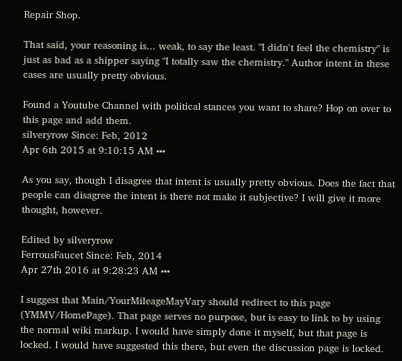Repair Shop.

That said, your reasoning is... weak, to say the least. "I didn't feel the chemistry" is just as bad as a shipper saying "I totally saw the chemistry." Author intent in these cases are usually pretty obvious.

Found a Youtube Channel with political stances you want to share? Hop on over to this page and add them.
silveryrow Since: Feb, 2012
Apr 6th 2015 at 9:10:15 AM •••

As you say, though I disagree that intent is usually pretty obvious. Does the fact that people can disagree the intent is there not make it subjective? I will give it more thought, however.

Edited by silveryrow
FerrousFaucet Since: Feb, 2014
Apr 27th 2016 at 9:28:23 AM •••

I suggest that Main/YourMileageMayVary should redirect to this page (YMMV/HomePage). That page serves no purpose, but is easy to link to by using the normal wiki markup. I would have simply done it myself, but that page is locked. I would have suggested this there, but even the discussion page is locked.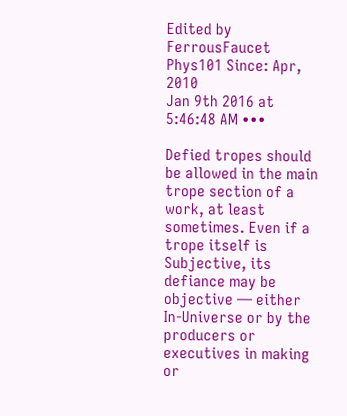Edited by FerrousFaucet
Phys101 Since: Apr, 2010
Jan 9th 2016 at 5:46:48 AM •••

Defied tropes should be allowed in the main trope section of a work, at least sometimes. Even if a trope itself is Subjective, its defiance may be objective — either In-Universe or by the producers or executives in making or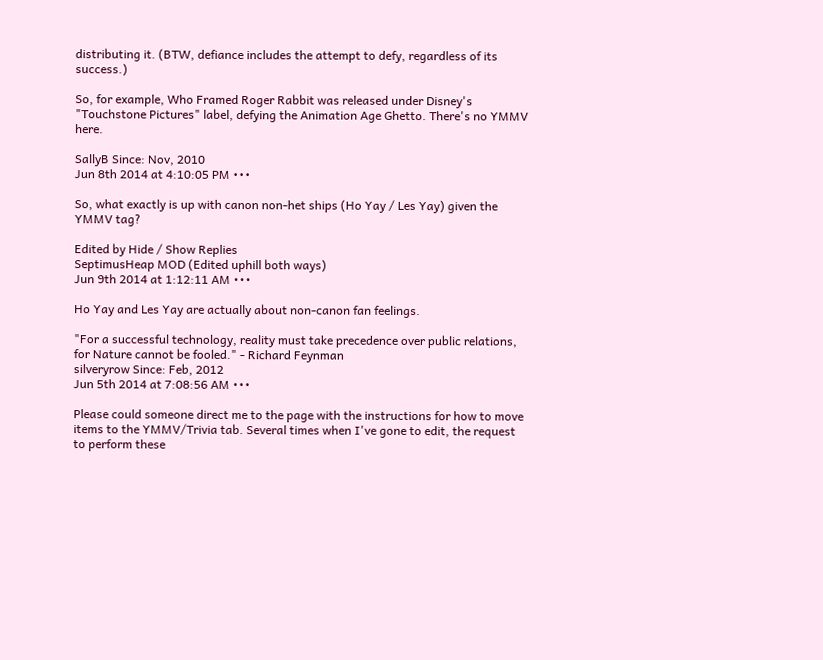distributing it. (BTW, defiance includes the attempt to defy, regardless of its success.)

So, for example, Who Framed Roger Rabbit was released under Disney's "Touchstone Pictures" label, defying the Animation Age Ghetto. There's no YMMV here.

SallyB Since: Nov, 2010
Jun 8th 2014 at 4:10:05 PM •••

So, what exactly is up with canon non-het ships (Ho Yay / Les Yay) given the YMMV tag?

Edited by Hide / Show Replies
SeptimusHeap MOD (Edited uphill both ways)
Jun 9th 2014 at 1:12:11 AM •••

Ho Yay and Les Yay are actually about non-canon fan feelings.

"For a successful technology, reality must take precedence over public relations, for Nature cannot be fooled." - Richard Feynman
silveryrow Since: Feb, 2012
Jun 5th 2014 at 7:08:56 AM •••

Please could someone direct me to the page with the instructions for how to move items to the YMMV/Trivia tab. Several times when I've gone to edit, the request to perform these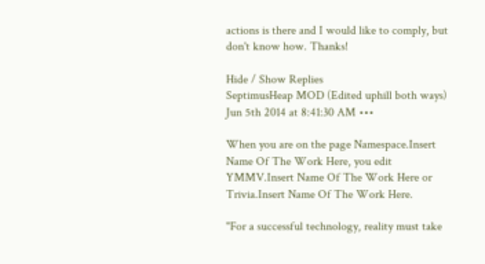actions is there and I would like to comply, but don't know how. Thanks!

Hide / Show Replies
SeptimusHeap MOD (Edited uphill both ways)
Jun 5th 2014 at 8:41:30 AM •••

When you are on the page Namespace.Insert Name Of The Work Here, you edit YMMV.Insert Name Of The Work Here or Trivia.Insert Name Of The Work Here.

"For a successful technology, reality must take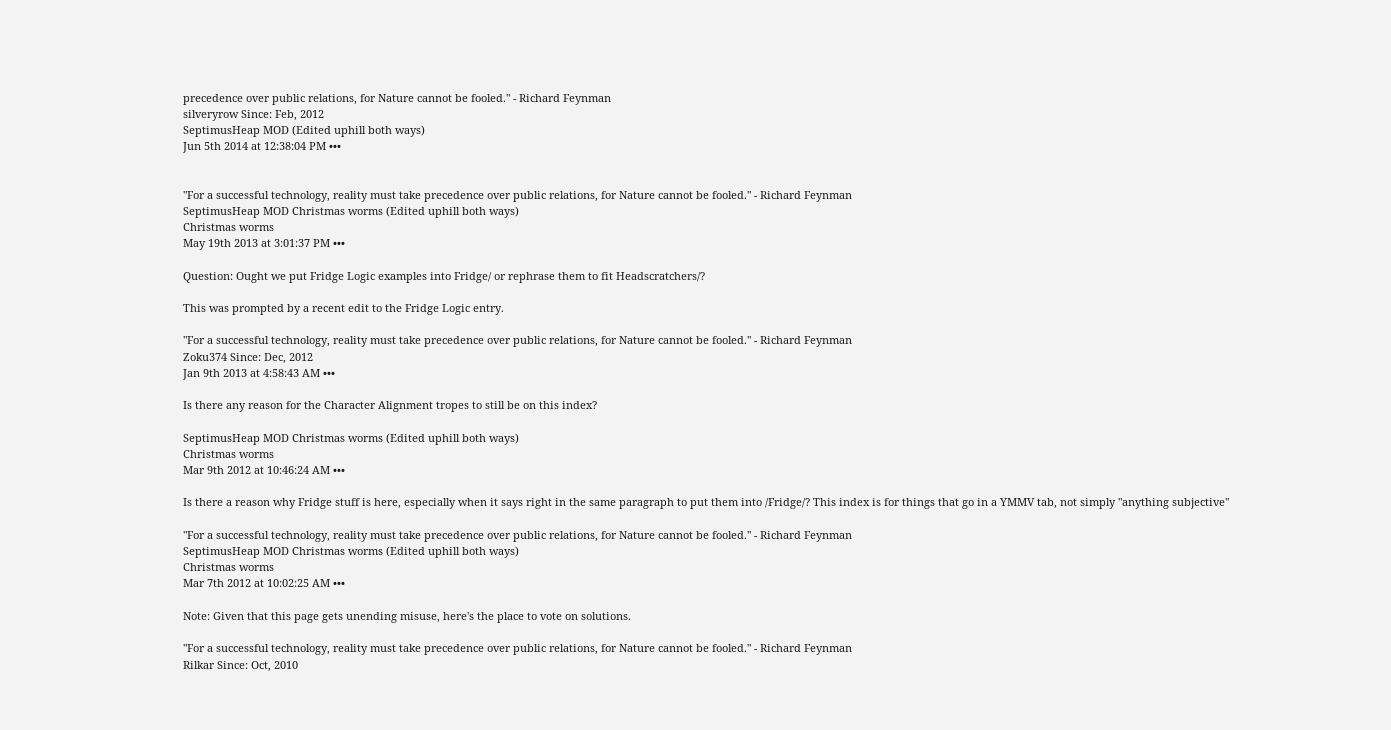precedence over public relations, for Nature cannot be fooled." - Richard Feynman
silveryrow Since: Feb, 2012
SeptimusHeap MOD (Edited uphill both ways)
Jun 5th 2014 at 12:38:04 PM •••


"For a successful technology, reality must take precedence over public relations, for Nature cannot be fooled." - Richard Feynman
SeptimusHeap MOD Christmas worms (Edited uphill both ways)
Christmas worms
May 19th 2013 at 3:01:37 PM •••

Question: Ought we put Fridge Logic examples into Fridge/ or rephrase them to fit Headscratchers/?

This was prompted by a recent edit to the Fridge Logic entry.

"For a successful technology, reality must take precedence over public relations, for Nature cannot be fooled." - Richard Feynman
Zoku374 Since: Dec, 2012
Jan 9th 2013 at 4:58:43 AM •••

Is there any reason for the Character Alignment tropes to still be on this index?

SeptimusHeap MOD Christmas worms (Edited uphill both ways)
Christmas worms
Mar 9th 2012 at 10:46:24 AM •••

Is there a reason why Fridge stuff is here, especially when it says right in the same paragraph to put them into /Fridge/? This index is for things that go in a YMMV tab, not simply "anything subjective"

"For a successful technology, reality must take precedence over public relations, for Nature cannot be fooled." - Richard Feynman
SeptimusHeap MOD Christmas worms (Edited uphill both ways)
Christmas worms
Mar 7th 2012 at 10:02:25 AM •••

Note: Given that this page gets unending misuse, here's the place to vote on solutions.

"For a successful technology, reality must take precedence over public relations, for Nature cannot be fooled." - Richard Feynman
Rilkar Since: Oct, 2010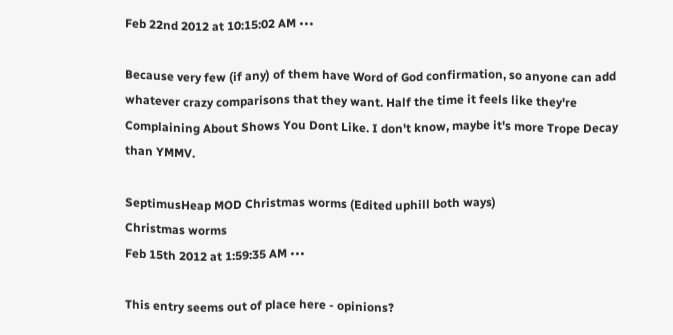Feb 22nd 2012 at 10:15:02 AM •••

Because very few (if any) of them have Word of God confirmation, so anyone can add whatever crazy comparisons that they want. Half the time it feels like they're Complaining About Shows You Dont Like. I don't know, maybe it's more Trope Decay than YMMV.

SeptimusHeap MOD Christmas worms (Edited uphill both ways)
Christmas worms
Feb 15th 2012 at 1:59:35 AM •••

This entry seems out of place here - opinions?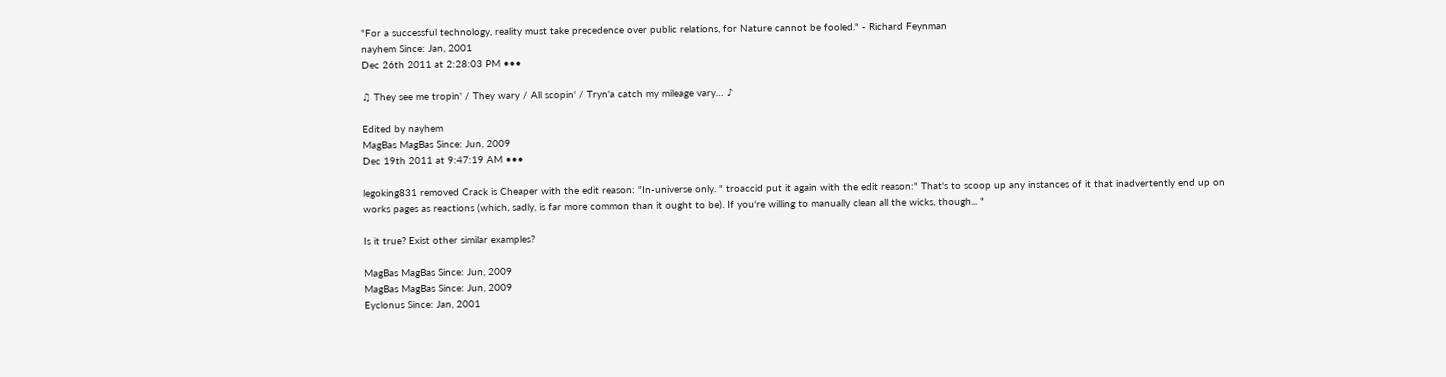"For a successful technology, reality must take precedence over public relations, for Nature cannot be fooled." - Richard Feynman
nayhem Since: Jan, 2001
Dec 26th 2011 at 2:28:03 PM •••

♫ They see me tropin' / They wary / All scopin' / Tryn'a catch my mileage vary… ♪

Edited by nayhem
MagBas MagBas Since: Jun, 2009
Dec 19th 2011 at 9:47:19 AM •••

legoking831 removed Crack is Cheaper with the edit reason: "In-universe only. " troaccid put it again with the edit reason:" That's to scoop up any instances of it that inadvertently end up on works pages as reactions (which, sadly, is far more common than it ought to be). If you're willing to manually clean all the wicks, though... "

Is it true? Exist other similar examples?

MagBas MagBas Since: Jun, 2009
MagBas MagBas Since: Jun, 2009
Eyclonus Since: Jan, 2001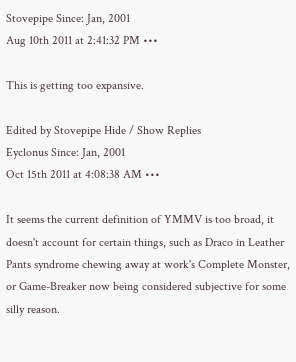Stovepipe Since: Jan, 2001
Aug 10th 2011 at 2:41:32 PM •••

This is getting too expansive.

Edited by Stovepipe Hide / Show Replies
Eyclonus Since: Jan, 2001
Oct 15th 2011 at 4:08:38 AM •••

It seems the current definition of YMMV is too broad, it doesn't account for certain things, such as Draco in Leather Pants syndrome chewing away at work's Complete Monster, or Game-Breaker now being considered subjective for some silly reason.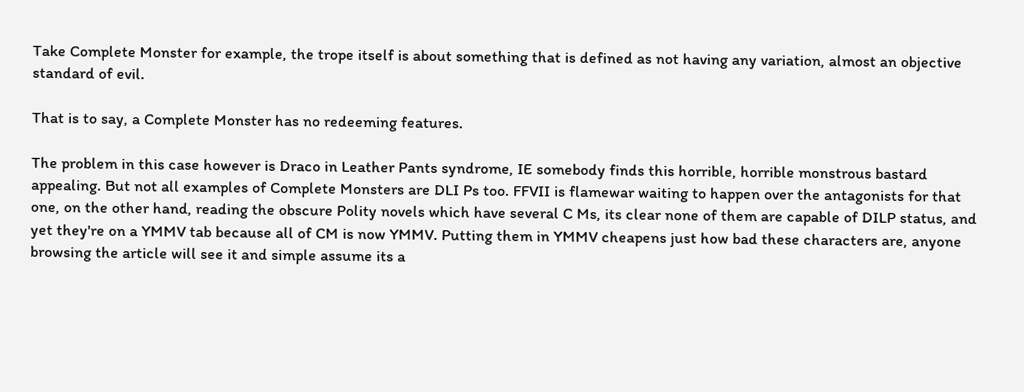Take Complete Monster for example, the trope itself is about something that is defined as not having any variation, almost an objective standard of evil.

That is to say, a Complete Monster has no redeeming features.

The problem in this case however is Draco in Leather Pants syndrome, IE somebody finds this horrible, horrible monstrous bastard appealing. But not all examples of Complete Monsters are DLI Ps too. FFVII is flamewar waiting to happen over the antagonists for that one, on the other hand, reading the obscure Polity novels which have several C Ms, its clear none of them are capable of DILP status, and yet they're on a YMMV tab because all of CM is now YMMV. Putting them in YMMV cheapens just how bad these characters are, anyone browsing the article will see it and simple assume its a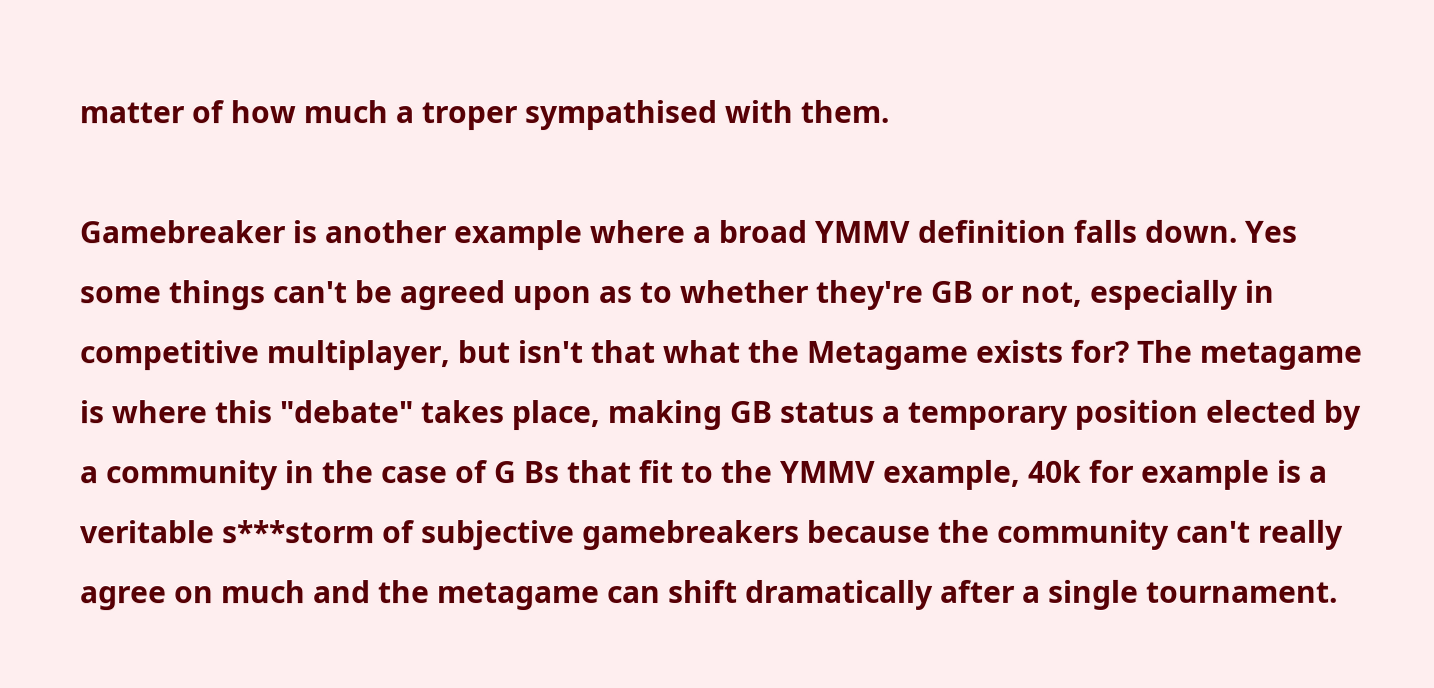matter of how much a troper sympathised with them.

Gamebreaker is another example where a broad YMMV definition falls down. Yes some things can't be agreed upon as to whether they're GB or not, especially in competitive multiplayer, but isn't that what the Metagame exists for? The metagame is where this "debate" takes place, making GB status a temporary position elected by a community in the case of G Bs that fit to the YMMV example, 40k for example is a veritable s***storm of subjective gamebreakers because the community can't really agree on much and the metagame can shift dramatically after a single tournament.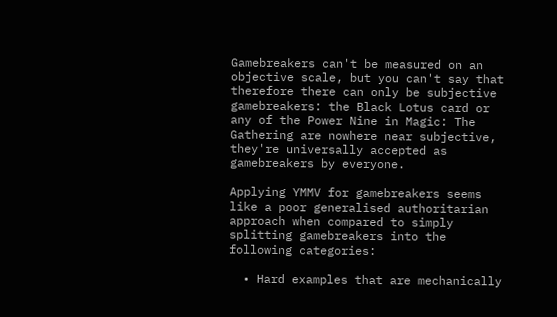Gamebreakers can't be measured on an objective scale, but you can't say that therefore there can only be subjective gamebreakers: the Black Lotus card or any of the Power Nine in Magic: The Gathering are nowhere near subjective, they're universally accepted as gamebreakers by everyone.

Applying YMMV for gamebreakers seems like a poor generalised authoritarian approach when compared to simply splitting gamebreakers into the following categories:

  • Hard examples that are mechanically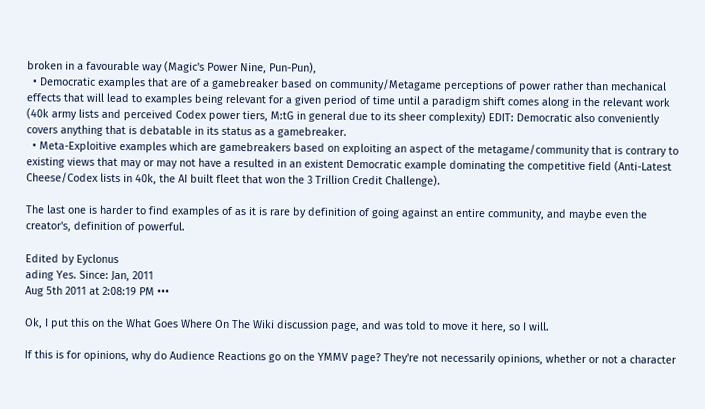broken in a favourable way (Magic's Power Nine, Pun-Pun),
  • Democratic examples that are of a gamebreaker based on community/Metagame perceptions of power rather than mechanical effects that will lead to examples being relevant for a given period of time until a paradigm shift comes along in the relevant work (40k army lists and perceived Codex power tiers, M:tG in general due to its sheer complexity) EDIT: Democratic also conveniently covers anything that is debatable in its status as a gamebreaker.
  • Meta-Exploitive examples which are gamebreakers based on exploiting an aspect of the metagame/community that is contrary to existing views that may or may not have a resulted in an existent Democratic example dominating the competitive field (Anti-Latest Cheese/Codex lists in 40k, the AI built fleet that won the 3 Trillion Credit Challenge).

The last one is harder to find examples of as it is rare by definition of going against an entire community, and maybe even the creator's, definition of powerful.

Edited by Eyclonus
ading Yes. Since: Jan, 2011
Aug 5th 2011 at 2:08:19 PM •••

Ok, I put this on the What Goes Where On The Wiki discussion page, and was told to move it here, so I will.

If this is for opinions, why do Audience Reactions go on the YMMV page? They're not necessarily opinions, whether or not a character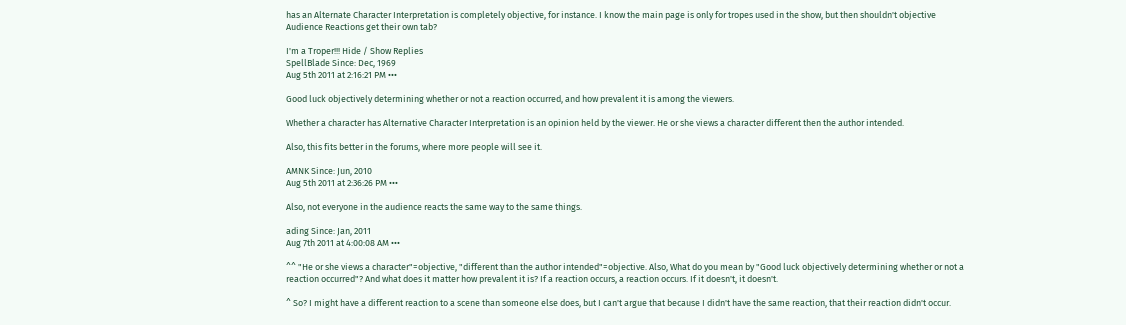has an Alternate Character Interpretation is completely objective, for instance. I know the main page is only for tropes used in the show, but then shouldn't objective Audience Reactions get their own tab?

I'm a Troper!!! Hide / Show Replies
SpellBlade Since: Dec, 1969
Aug 5th 2011 at 2:16:21 PM •••

Good luck objectively determining whether or not a reaction occurred, and how prevalent it is among the viewers.

Whether a character has Alternative Character Interpretation is an opinion held by the viewer. He or she views a character different then the author intended.

Also, this fits better in the forums, where more people will see it.

AMNK Since: Jun, 2010
Aug 5th 2011 at 2:36:26 PM •••

Also, not everyone in the audience reacts the same way to the same things.

ading Since: Jan, 2011
Aug 7th 2011 at 4:00:08 AM •••

^^ "He or she views a character"=objective, "different than the author intended"=objective. Also, What do you mean by "Good luck objectively determining whether or not a reaction occurred"? And what does it matter how prevalent it is? If a reaction occurs, a reaction occurs. If it doesn't, it doesn't.

^ So? I might have a different reaction to a scene than someone else does, but I can't argue that because I didn't have the same reaction, that their reaction didn't occur.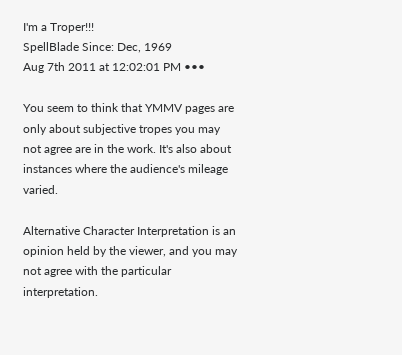I'm a Troper!!!
SpellBlade Since: Dec, 1969
Aug 7th 2011 at 12:02:01 PM •••

You seem to think that YMMV pages are only about subjective tropes you may not agree are in the work. It's also about instances where the audience's mileage varied.

Alternative Character Interpretation is an opinion held by the viewer, and you may not agree with the particular interpretation.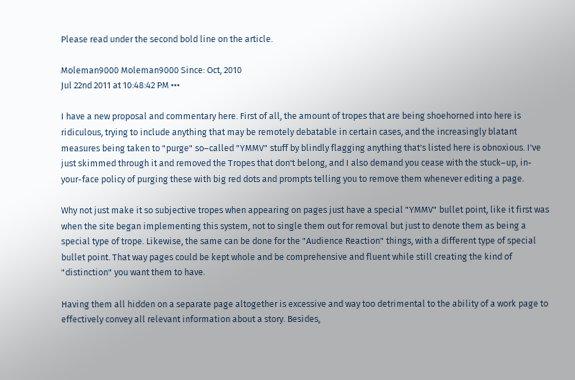Please read under the second bold line on the article.

Moleman9000 Moleman9000 Since: Oct, 2010
Jul 22nd 2011 at 10:48:42 PM •••

I have a new proposal and commentary here. First of all, the amount of tropes that are being shoehorned into here is ridiculous, trying to include anything that may be remotely debatable in certain cases, and the increasingly blatant measures being taken to "purge" so–called "YMMV" stuff by blindly flagging anything that's listed here is obnoxious. I've just skimmed through it and removed the Tropes that don't belong, and I also demand you cease with the stuck–up, in-your-face policy of purging these with big red dots and prompts telling you to remove them whenever editing a page.

Why not just make it so subjective tropes when appearing on pages just have a special "YMMV" bullet point, like it first was when the site began implementing this system, not to single them out for removal but just to denote them as being a special type of trope. Likewise, the same can be done for the "Audience Reaction" things, with a different type of special bullet point. That way pages could be kept whole and be comprehensive and fluent while still creating the kind of "distinction" you want them to have.

Having them all hidden on a separate page altogether is excessive and way too detrimental to the ability of a work page to effectively convey all relevant information about a story. Besides,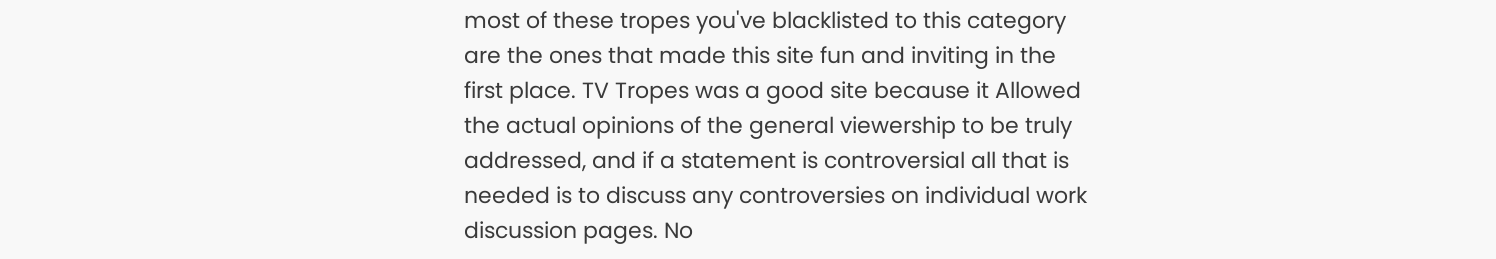most of these tropes you've blacklisted to this category are the ones that made this site fun and inviting in the first place. TV Tropes was a good site because it Allowed the actual opinions of the general viewership to be truly addressed, and if a statement is controversial all that is needed is to discuss any controversies on individual work discussion pages. No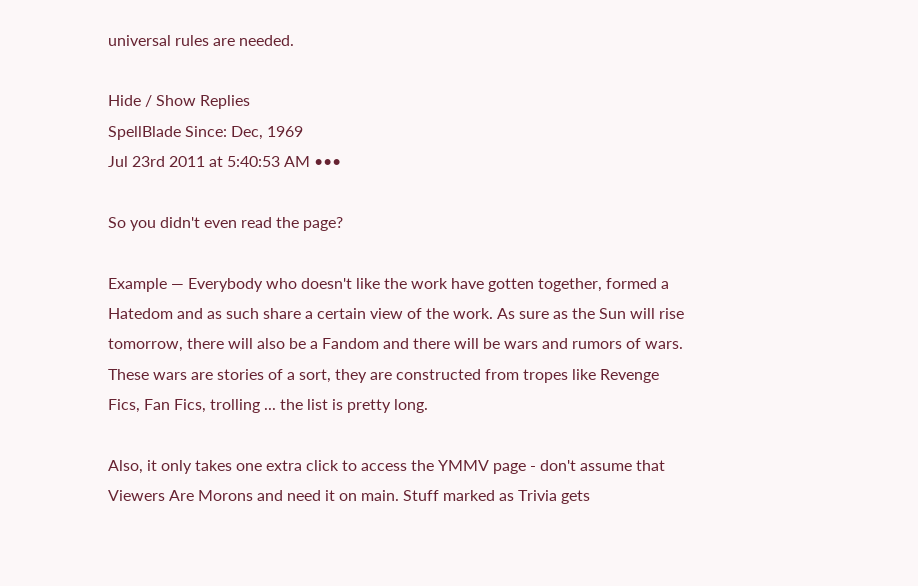universal rules are needed.

Hide / Show Replies
SpellBlade Since: Dec, 1969
Jul 23rd 2011 at 5:40:53 AM •••

So you didn't even read the page?

Example — Everybody who doesn't like the work have gotten together, formed a Hatedom and as such share a certain view of the work. As sure as the Sun will rise tomorrow, there will also be a Fandom and there will be wars and rumors of wars. These wars are stories of a sort, they are constructed from tropes like Revenge Fics, Fan Fics, trolling ... the list is pretty long.

Also, it only takes one extra click to access the YMMV page - don't assume that Viewers Are Morons and need it on main. Stuff marked as Trivia gets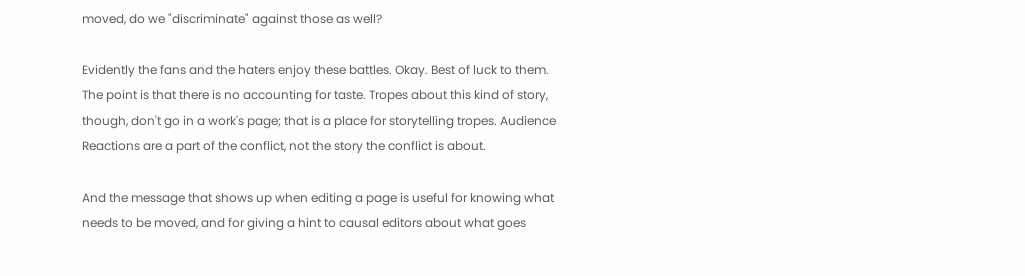moved, do we "discriminate" against those as well?

Evidently the fans and the haters enjoy these battles. Okay. Best of luck to them. The point is that there is no accounting for taste. Tropes about this kind of story, though, don't go in a work's page; that is a place for storytelling tropes. Audience Reactions are a part of the conflict, not the story the conflict is about.

And the message that shows up when editing a page is useful for knowing what needs to be moved, and for giving a hint to causal editors about what goes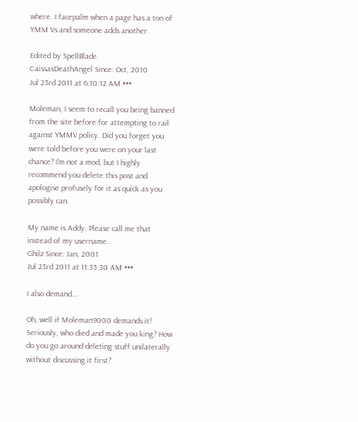where. I facepalm when a page has a ton of YMM Vs and someone adds another.

Edited by SpellBlade
CaissasDeathAngel Since: Oct, 2010
Jul 23rd 2011 at 6:10:12 AM •••

Moleman, I seem to recall you being banned from the site before for attempting to rail against YMMV policy. Did you forget you were told before you were on your last chance? I'm not a mod, but I highly recommend you delete this post and apologise profusely for it as quick as you possibly can.

My name is Addy. Please call me that instead of my username.
Ghilz Since: Jan, 2001
Jul 23rd 2011 at 11:35:30 AM •••

I also demand...

Oh, well if Moleman9000 demands it! Seriously, who died and made you king? How do you go around deleting stuff unilaterally without discussing it first?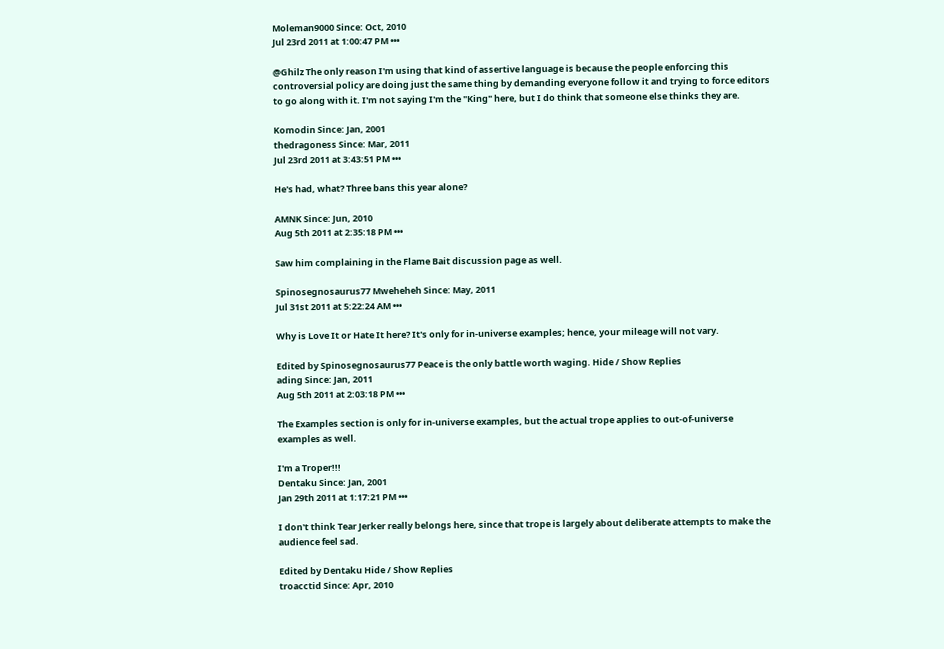Moleman9000 Since: Oct, 2010
Jul 23rd 2011 at 1:00:47 PM •••

@Ghilz The only reason I'm using that kind of assertive language is because the people enforcing this controversial policy are doing just the same thing by demanding everyone follow it and trying to force editors to go along with it. I'm not saying I'm the "King" here, but I do think that someone else thinks they are.

Komodin Since: Jan, 2001
thedragoness Since: Mar, 2011
Jul 23rd 2011 at 3:43:51 PM •••

He's had, what? Three bans this year alone?

AMNK Since: Jun, 2010
Aug 5th 2011 at 2:35:18 PM •••

Saw him complaining in the Flame Bait discussion page as well.

Spinosegnosaurus77 Mweheheh Since: May, 2011
Jul 31st 2011 at 5:22:24 AM •••

Why is Love It or Hate It here? It's only for in-universe examples; hence, your mileage will not vary.

Edited by Spinosegnosaurus77 Peace is the only battle worth waging. Hide / Show Replies
ading Since: Jan, 2011
Aug 5th 2011 at 2:03:18 PM •••

The Examples section is only for in-universe examples, but the actual trope applies to out-of-universe examples as well.

I'm a Troper!!!
Dentaku Since: Jan, 2001
Jan 29th 2011 at 1:17:21 PM •••

I don't think Tear Jerker really belongs here, since that trope is largely about deliberate attempts to make the audience feel sad.

Edited by Dentaku Hide / Show Replies
troacctid Since: Apr, 2010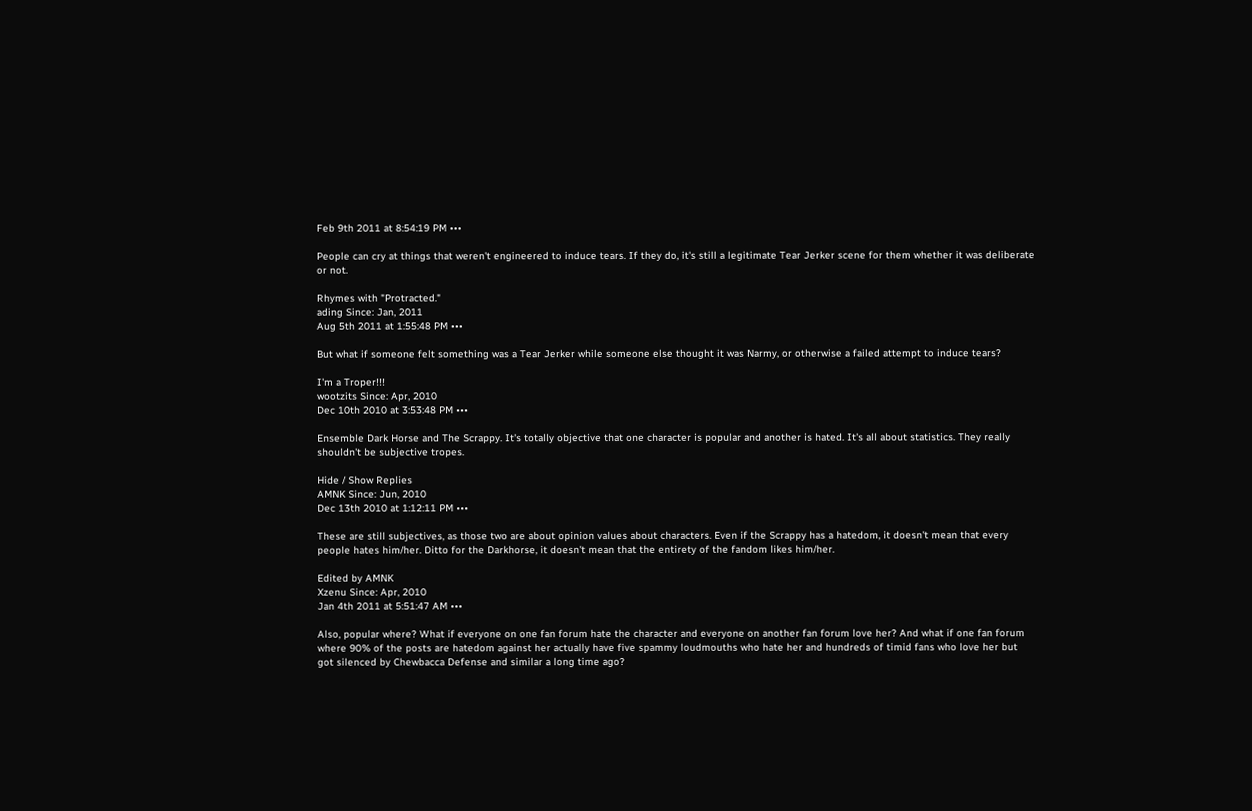Feb 9th 2011 at 8:54:19 PM •••

People can cry at things that weren't engineered to induce tears. If they do, it's still a legitimate Tear Jerker scene for them whether it was deliberate or not.

Rhymes with "Protracted."
ading Since: Jan, 2011
Aug 5th 2011 at 1:55:48 PM •••

But what if someone felt something was a Tear Jerker while someone else thought it was Narmy, or otherwise a failed attempt to induce tears?

I'm a Troper!!!
wootzits Since: Apr, 2010
Dec 10th 2010 at 3:53:48 PM •••

Ensemble Dark Horse and The Scrappy. It's totally objective that one character is popular and another is hated. It's all about statistics. They really shouldn't be subjective tropes.

Hide / Show Replies
AMNK Since: Jun, 2010
Dec 13th 2010 at 1:12:11 PM •••

These are still subjectives, as those two are about opinion values about characters. Even if the Scrappy has a hatedom, it doesn't mean that every people hates him/her. Ditto for the Darkhorse, it doesn't mean that the entirety of the fandom likes him/her.

Edited by AMNK
Xzenu Since: Apr, 2010
Jan 4th 2011 at 5:51:47 AM •••

Also, popular where? What if everyone on one fan forum hate the character and everyone on another fan forum love her? And what if one fan forum where 90% of the posts are hatedom against her actually have five spammy loudmouths who hate her and hundreds of timid fans who love her but got silenced by Chewbacca Defense and similar a long time ago?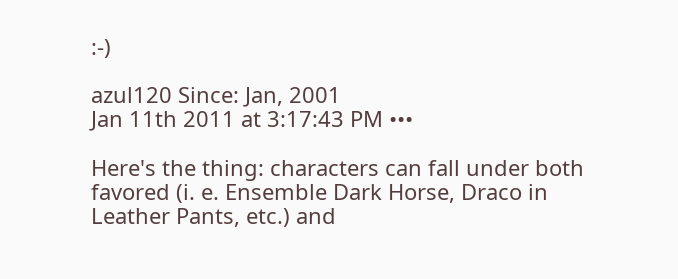:-)

azul120 Since: Jan, 2001
Jan 11th 2011 at 3:17:43 PM •••

Here's the thing: characters can fall under both favored (i. e. Ensemble Dark Horse, Draco in Leather Pants, etc.) and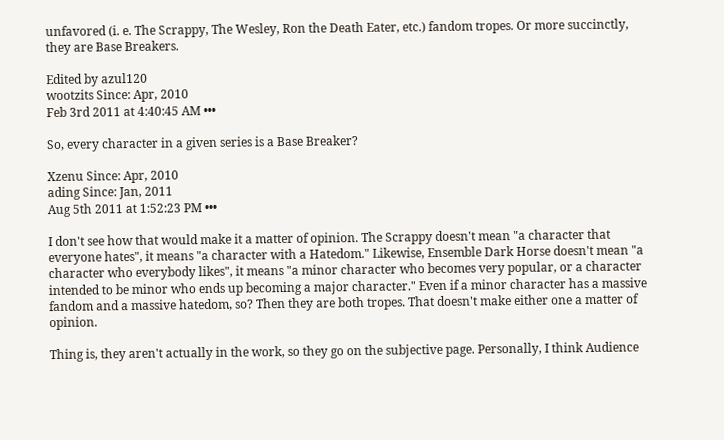unfavored (i. e. The Scrappy, The Wesley, Ron the Death Eater, etc.) fandom tropes. Or more succinctly, they are Base Breakers.

Edited by azul120
wootzits Since: Apr, 2010
Feb 3rd 2011 at 4:40:45 AM •••

So, every character in a given series is a Base Breaker?

Xzenu Since: Apr, 2010
ading Since: Jan, 2011
Aug 5th 2011 at 1:52:23 PM •••

I don't see how that would make it a matter of opinion. The Scrappy doesn't mean "a character that everyone hates", it means "a character with a Hatedom." Likewise, Ensemble Dark Horse doesn't mean "a character who everybody likes", it means "a minor character who becomes very popular, or a character intended to be minor who ends up becoming a major character." Even if a minor character has a massive fandom and a massive hatedom, so? Then they are both tropes. That doesn't make either one a matter of opinion.

Thing is, they aren't actually in the work, so they go on the subjective page. Personally, I think Audience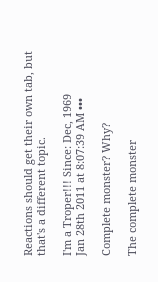Reactions should get their own tab, but that's a different topic.

I'm a Troper!!! Since: Dec, 1969
Jan 28th 2011 at 8:07:39 AM •••

Complete monster? Why?

The complete monster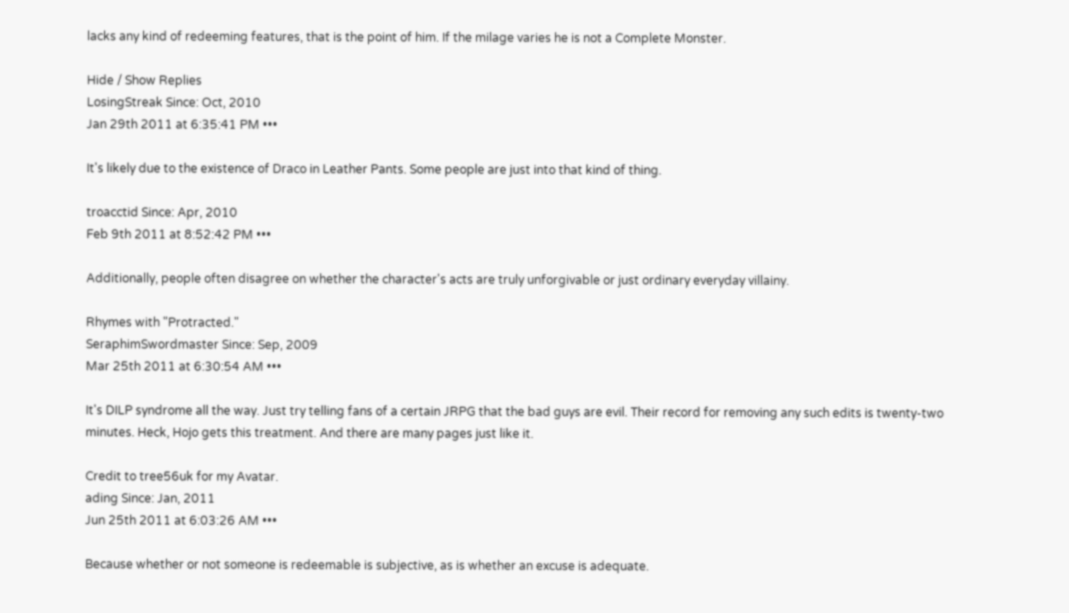lacks any kind of redeeming features, that is the point of him. If the milage varies he is not a Complete Monster.

Hide / Show Replies
LosingStreak Since: Oct, 2010
Jan 29th 2011 at 6:35:41 PM •••

It's likely due to the existence of Draco in Leather Pants. Some people are just into that kind of thing.

troacctid Since: Apr, 2010
Feb 9th 2011 at 8:52:42 PM •••

Additionally, people often disagree on whether the character's acts are truly unforgivable or just ordinary everyday villainy.

Rhymes with "Protracted."
SeraphimSwordmaster Since: Sep, 2009
Mar 25th 2011 at 6:30:54 AM •••

It's DILP syndrome all the way. Just try telling fans of a certain JRPG that the bad guys are evil. Their record for removing any such edits is twenty-two minutes. Heck, Hojo gets this treatment. And there are many pages just like it.

Credit to tree56uk for my Avatar.
ading Since: Jan, 2011
Jun 25th 2011 at 6:03:26 AM •••

Because whether or not someone is redeemable is subjective, as is whether an excuse is adequate.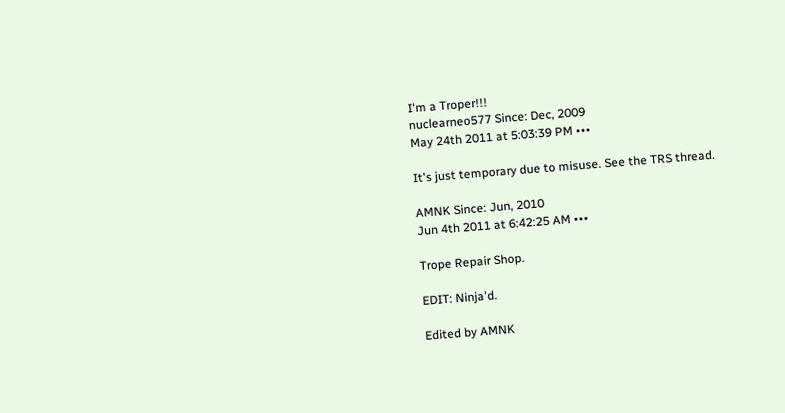I'm a Troper!!!
nuclearneo577 Since: Dec, 2009
May 24th 2011 at 5:03:39 PM •••

It's just temporary due to misuse. See the TRS thread.

AMNK Since: Jun, 2010
Jun 4th 2011 at 6:42:25 AM •••

Trope Repair Shop.

EDIT: Ninja'd.

Edited by AMNK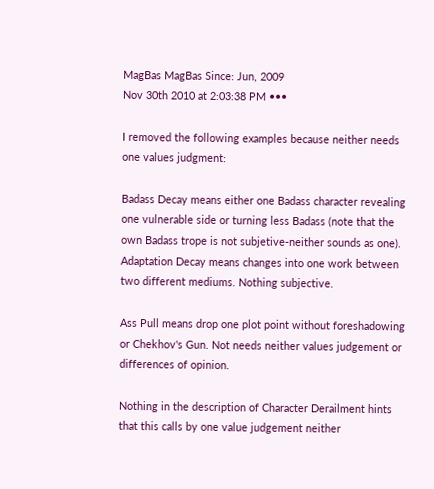MagBas MagBas Since: Jun, 2009
Nov 30th 2010 at 2:03:38 PM •••

I removed the following examples because neither needs one values judgment:

Badass Decay means either one Badass character revealing one vulnerable side or turning less Badass (note that the own Badass trope is not subjetive-neither sounds as one). Adaptation Decay means changes into one work between two different mediums. Nothing subjective.

Ass Pull means drop one plot point without foreshadowing or Chekhov's Gun. Not needs neither values judgement or differences of opinion.

Nothing in the description of Character Derailment hints that this calls by one value judgement neither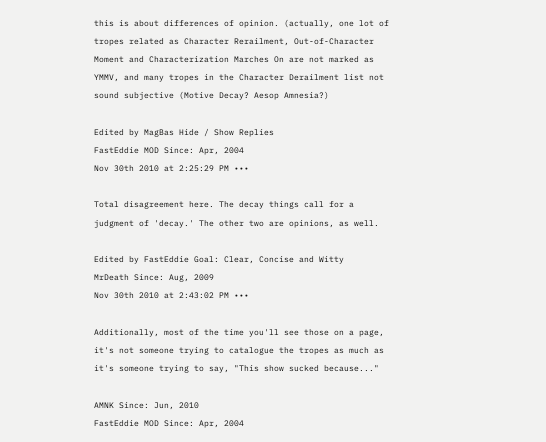this is about differences of opinion. (actually, one lot of tropes related as Character Rerailment, Out-of-Character Moment and Characterization Marches On are not marked as YMMV, and many tropes in the Character Derailment list not sound subjective (Motive Decay? Aesop Amnesia?)

Edited by MagBas Hide / Show Replies
FastEddie MOD Since: Apr, 2004
Nov 30th 2010 at 2:25:29 PM •••

Total disagreement here. The decay things call for a judgment of 'decay.' The other two are opinions, as well.

Edited by FastEddie Goal: Clear, Concise and Witty
MrDeath Since: Aug, 2009
Nov 30th 2010 at 2:43:02 PM •••

Additionally, most of the time you'll see those on a page, it's not someone trying to catalogue the tropes as much as it's someone trying to say, "This show sucked because..."

AMNK Since: Jun, 2010
FastEddie MOD Since: Apr, 2004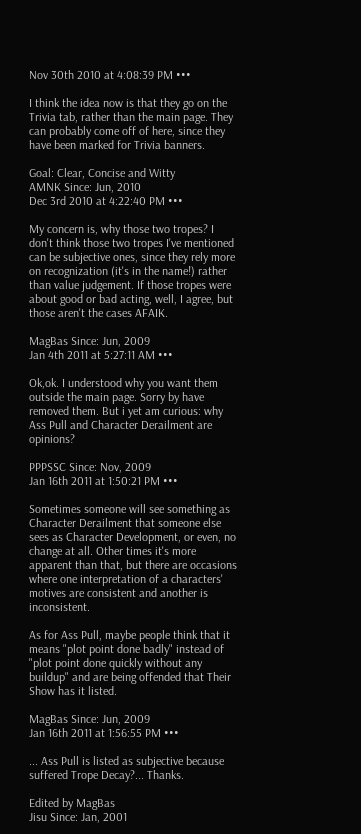Nov 30th 2010 at 4:08:39 PM •••

I think the idea now is that they go on the Trivia tab, rather than the main page. They can probably come off of here, since they have been marked for Trivia banners.

Goal: Clear, Concise and Witty
AMNK Since: Jun, 2010
Dec 3rd 2010 at 4:22:40 PM •••

My concern is, why those two tropes? I don't think those two tropes I've mentioned can be subjective ones, since they rely more on recognization (it's in the name!) rather than value judgement. If those tropes were about good or bad acting, well, I agree, but those aren't the cases AFAIK.

MagBas Since: Jun, 2009
Jan 4th 2011 at 5:27:11 AM •••

Ok,ok. I understood why you want them outside the main page. Sorry by have removed them. But i yet am curious: why Ass Pull and Character Derailment are opinions?

PPPSSC Since: Nov, 2009
Jan 16th 2011 at 1:50:21 PM •••

Sometimes someone will see something as Character Derailment that someone else sees as Character Development, or even, no change at all. Other times it's more apparent than that, but there are occasions where one interpretation of a characters' motives are consistent and another is inconsistent.

As for Ass Pull, maybe people think that it means "plot point done badly" instead of "plot point done quickly without any buildup" and are being offended that Their Show has it listed.

MagBas Since: Jun, 2009
Jan 16th 2011 at 1:56:55 PM •••

... Ass Pull is listed as subjective because suffered Trope Decay?... Thanks.

Edited by MagBas
Jisu Since: Jan, 2001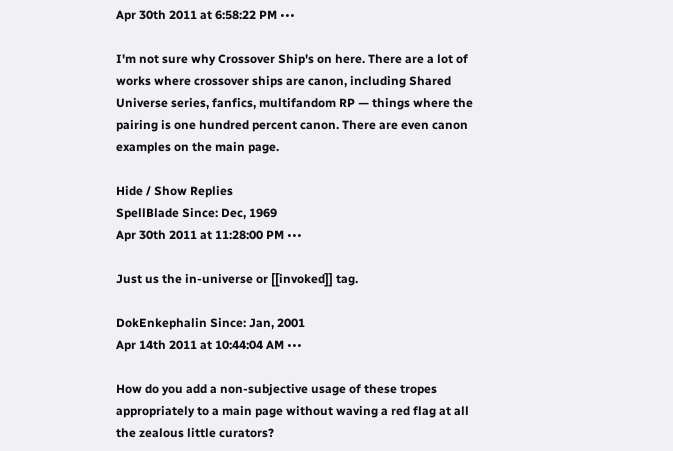Apr 30th 2011 at 6:58:22 PM •••

I'm not sure why Crossover Ship's on here. There are a lot of works where crossover ships are canon, including Shared Universe series, fanfics, multifandom RP — things where the pairing is one hundred percent canon. There are even canon examples on the main page.

Hide / Show Replies
SpellBlade Since: Dec, 1969
Apr 30th 2011 at 11:28:00 PM •••

Just us the in-universe or [[invoked]] tag.

DokEnkephalin Since: Jan, 2001
Apr 14th 2011 at 10:44:04 AM •••

How do you add a non-subjective usage of these tropes appropriately to a main page without waving a red flag at all the zealous little curators?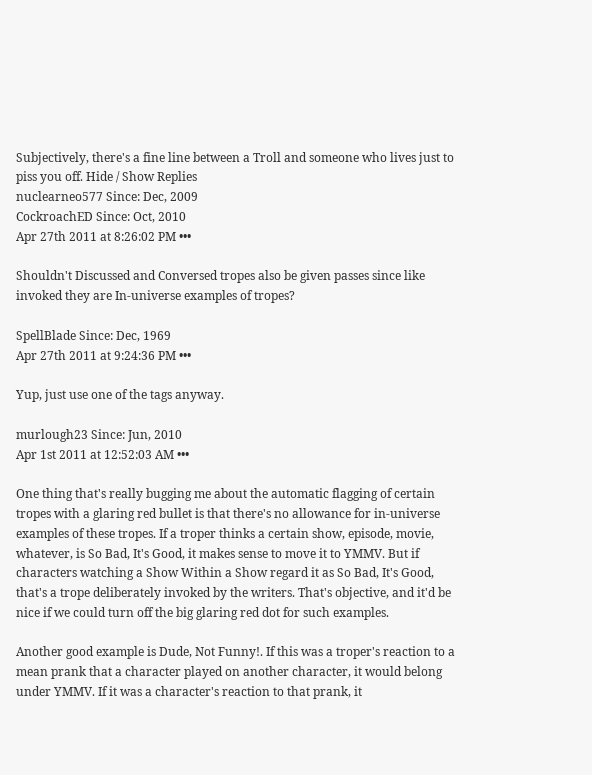Subjectively, there's a fine line between a Troll and someone who lives just to piss you off. Hide / Show Replies
nuclearneo577 Since: Dec, 2009
CockroachED Since: Oct, 2010
Apr 27th 2011 at 8:26:02 PM •••

Shouldn't Discussed and Conversed tropes also be given passes since like invoked they are In-universe examples of tropes?

SpellBlade Since: Dec, 1969
Apr 27th 2011 at 9:24:36 PM •••

Yup, just use one of the tags anyway.

murlough23 Since: Jun, 2010
Apr 1st 2011 at 12:52:03 AM •••

One thing that's really bugging me about the automatic flagging of certain tropes with a glaring red bullet is that there's no allowance for in-universe examples of these tropes. If a troper thinks a certain show, episode, movie, whatever, is So Bad, It's Good, it makes sense to move it to YMMV. But if characters watching a Show Within a Show regard it as So Bad, It's Good, that's a trope deliberately invoked by the writers. That's objective, and it'd be nice if we could turn off the big glaring red dot for such examples.

Another good example is Dude, Not Funny!. If this was a troper's reaction to a mean prank that a character played on another character, it would belong under YMMV. If it was a character's reaction to that prank, it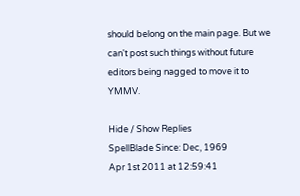should belong on the main page. But we can't post such things without future editors being nagged to move it to YMMV.

Hide / Show Replies
SpellBlade Since: Dec, 1969
Apr 1st 2011 at 12:59:41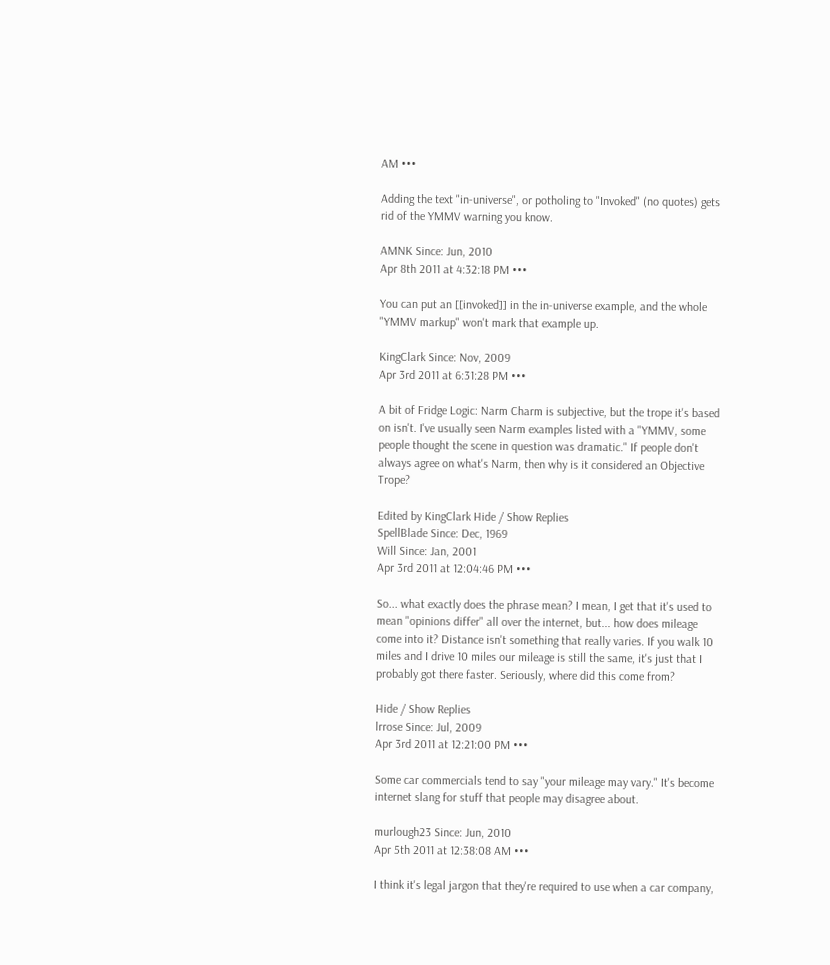AM •••

Adding the text "in-universe", or potholing to "Invoked" (no quotes) gets rid of the YMMV warning you know.

AMNK Since: Jun, 2010
Apr 8th 2011 at 4:32:18 PM •••

You can put an [[invoked]] in the in-universe example, and the whole "YMMV markup" won't mark that example up.

KingClark Since: Nov, 2009
Apr 3rd 2011 at 6:31:28 PM •••

A bit of Fridge Logic: Narm Charm is subjective, but the trope it's based on isn't. I've usually seen Narm examples listed with a "YMMV, some people thought the scene in question was dramatic." If people don't always agree on what's Narm, then why is it considered an Objective Trope?

Edited by KingClark Hide / Show Replies
SpellBlade Since: Dec, 1969
Will Since: Jan, 2001
Apr 3rd 2011 at 12:04:46 PM •••

So... what exactly does the phrase mean? I mean, I get that it's used to mean "opinions differ" all over the internet, but... how does mileage come into it? Distance isn't something that really varies. If you walk 10 miles and I drive 10 miles our mileage is still the same, it's just that I probably got there faster. Seriously, where did this come from?

Hide / Show Replies
lrrose Since: Jul, 2009
Apr 3rd 2011 at 12:21:00 PM •••

Some car commercials tend to say "your mileage may vary." It's become internet slang for stuff that people may disagree about.

murlough23 Since: Jun, 2010
Apr 5th 2011 at 12:38:08 AM •••

I think it's legal jargon that they're required to use when a car company,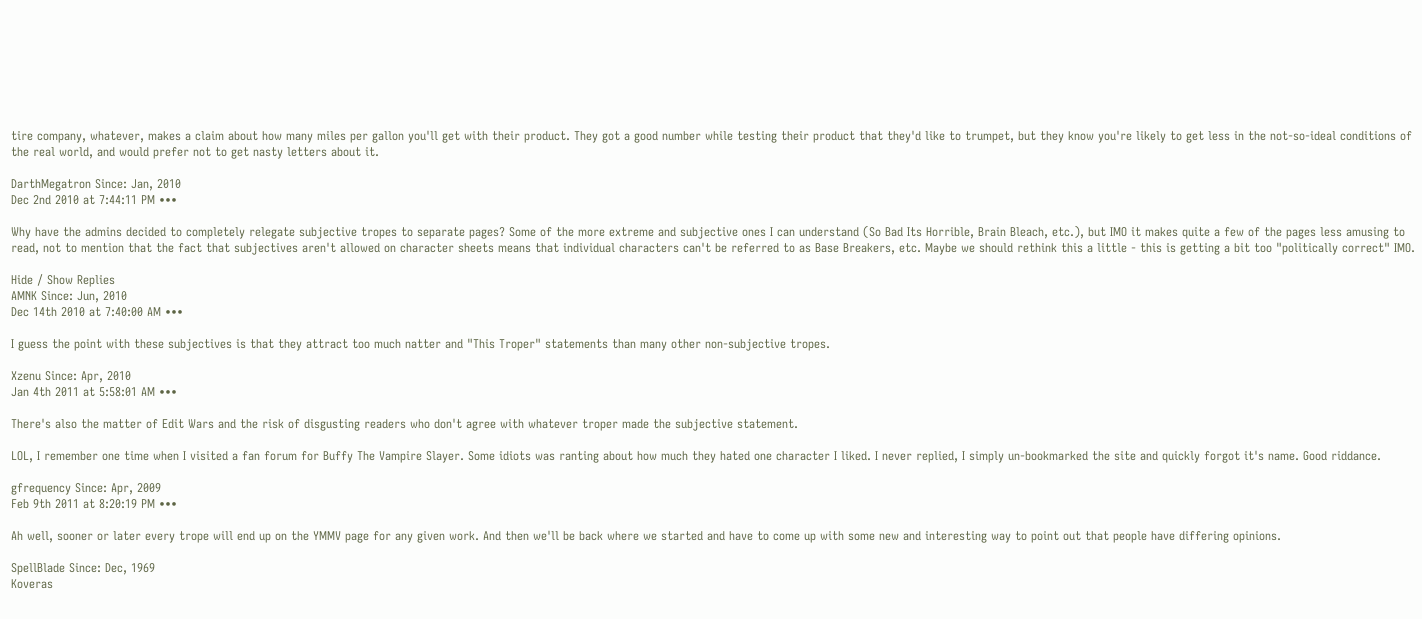tire company, whatever, makes a claim about how many miles per gallon you'll get with their product. They got a good number while testing their product that they'd like to trumpet, but they know you're likely to get less in the not-so-ideal conditions of the real world, and would prefer not to get nasty letters about it.

DarthMegatron Since: Jan, 2010
Dec 2nd 2010 at 7:44:11 PM •••

Why have the admins decided to completely relegate subjective tropes to separate pages? Some of the more extreme and subjective ones I can understand (So Bad Its Horrible, Brain Bleach, etc.), but IMO it makes quite a few of the pages less amusing to read, not to mention that the fact that subjectives aren't allowed on character sheets means that individual characters can't be referred to as Base Breakers, etc. Maybe we should rethink this a little - this is getting a bit too "politically correct" IMO.

Hide / Show Replies
AMNK Since: Jun, 2010
Dec 14th 2010 at 7:40:00 AM •••

I guess the point with these subjectives is that they attract too much natter and "This Troper" statements than many other non-subjective tropes.

Xzenu Since: Apr, 2010
Jan 4th 2011 at 5:58:01 AM •••

There's also the matter of Edit Wars and the risk of disgusting readers who don't agree with whatever troper made the subjective statement.

LOL, I remember one time when I visited a fan forum for Buffy The Vampire Slayer. Some idiots was ranting about how much they hated one character I liked. I never replied, I simply un-bookmarked the site and quickly forgot it's name. Good riddance.

gfrequency Since: Apr, 2009
Feb 9th 2011 at 8:20:19 PM •••

Ah well, sooner or later every trope will end up on the YMMV page for any given work. And then we'll be back where we started and have to come up with some new and interesting way to point out that people have differing opinions.

SpellBlade Since: Dec, 1969
Koveras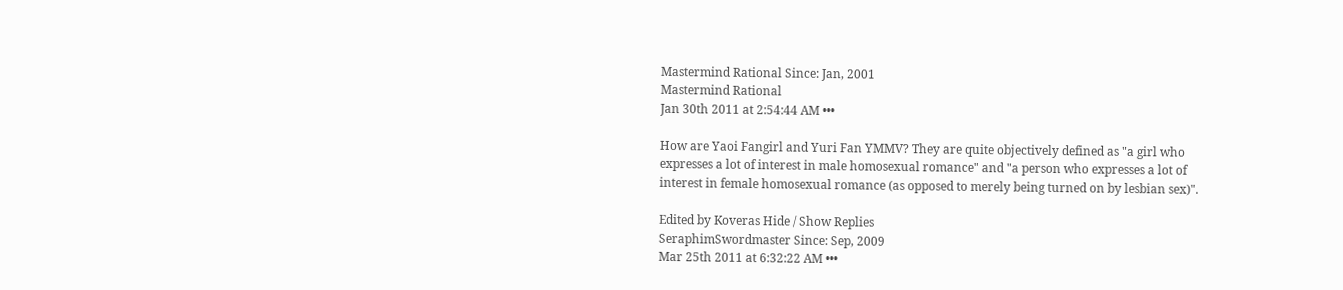Mastermind Rational Since: Jan, 2001
Mastermind Rational
Jan 30th 2011 at 2:54:44 AM •••

How are Yaoi Fangirl and Yuri Fan YMMV? They are quite objectively defined as "a girl who expresses a lot of interest in male homosexual romance" and "a person who expresses a lot of interest in female homosexual romance (as opposed to merely being turned on by lesbian sex)".

Edited by Koveras Hide / Show Replies
SeraphimSwordmaster Since: Sep, 2009
Mar 25th 2011 at 6:32:22 AM •••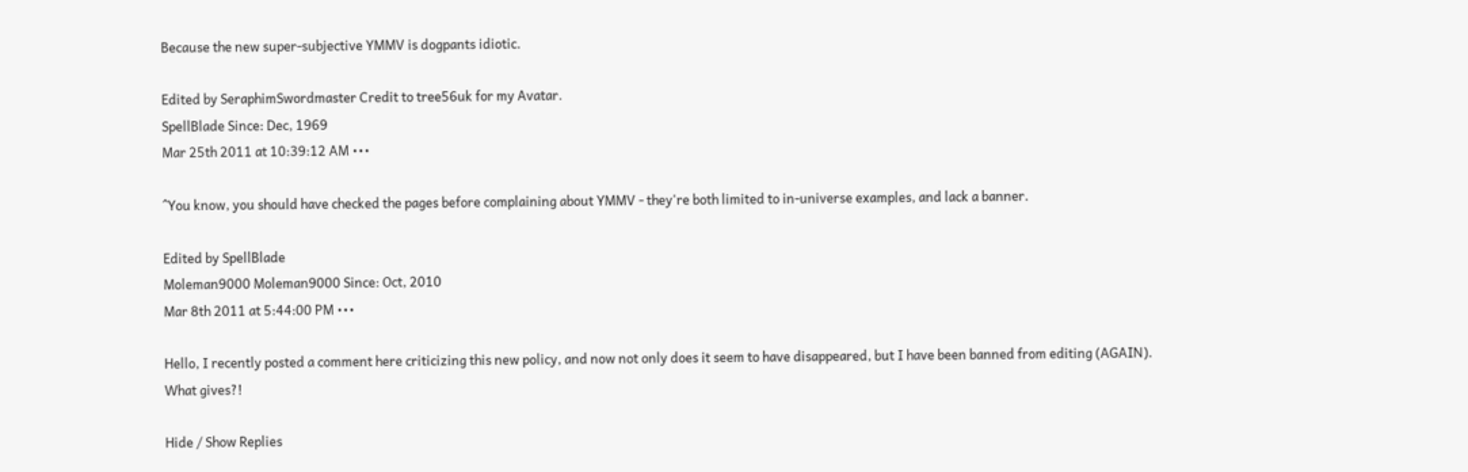Because the new super-subjective YMMV is dogpants idiotic.

Edited by SeraphimSwordmaster Credit to tree56uk for my Avatar.
SpellBlade Since: Dec, 1969
Mar 25th 2011 at 10:39:12 AM •••

^You know, you should have checked the pages before complaining about YMMV - they're both limited to in-universe examples, and lack a banner.

Edited by SpellBlade
Moleman9000 Moleman9000 Since: Oct, 2010
Mar 8th 2011 at 5:44:00 PM •••

Hello, I recently posted a comment here criticizing this new policy, and now not only does it seem to have disappeared, but I have been banned from editing (AGAIN). What gives?!

Hide / Show Replies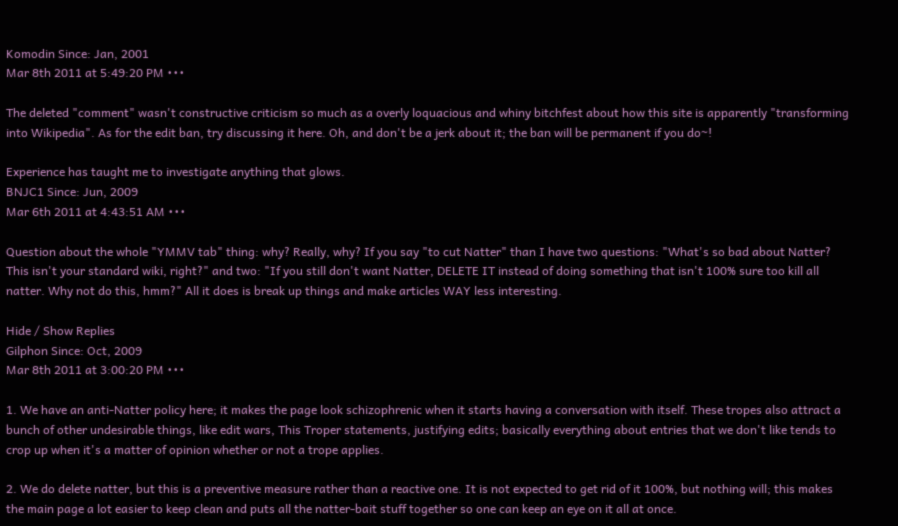Komodin Since: Jan, 2001
Mar 8th 2011 at 5:49:20 PM •••

The deleted "comment" wasn't constructive criticism so much as a overly loquacious and whiny bitchfest about how this site is apparently "transforming into Wikipedia". As for the edit ban, try discussing it here. Oh, and don't be a jerk about it; the ban will be permanent if you do~!

Experience has taught me to investigate anything that glows.
BNJC1 Since: Jun, 2009
Mar 6th 2011 at 4:43:51 AM •••

Question about the whole "YMMV tab" thing: why? Really, why? If you say "to cut Natter" than I have two questions: "What's so bad about Natter? This isn't your standard wiki, right?" and two: "If you still don't want Natter, DELETE IT instead of doing something that isn't 100% sure too kill all natter. Why not do this, hmm?" All it does is break up things and make articles WAY less interesting.

Hide / Show Replies
Gilphon Since: Oct, 2009
Mar 8th 2011 at 3:00:20 PM •••

1. We have an anti-Natter policy here; it makes the page look schizophrenic when it starts having a conversation with itself. These tropes also attract a bunch of other undesirable things, like edit wars, This Troper statements, justifying edits; basically everything about entries that we don't like tends to crop up when it's a matter of opinion whether or not a trope applies.

2. We do delete natter, but this is a preventive measure rather than a reactive one. It is not expected to get rid of it 100%, but nothing will; this makes the main page a lot easier to keep clean and puts all the natter-bait stuff together so one can keep an eye on it all at once.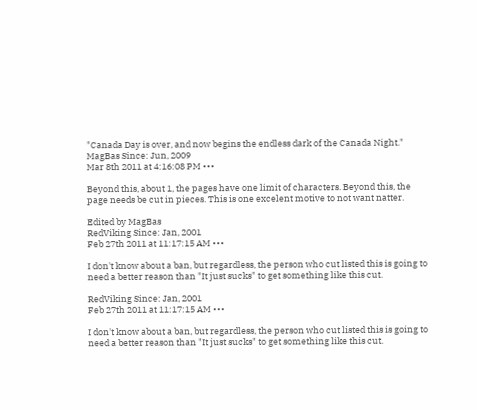"Canada Day is over, and now begins the endless dark of the Canada Night."
MagBas Since: Jun, 2009
Mar 8th 2011 at 4:16:08 PM •••

Beyond this, about 1, the pages have one limit of characters. Beyond this, the page needs be cut in pieces. This is one excelent motive to not want natter.

Edited by MagBas
RedViking Since: Jan, 2001
Feb 27th 2011 at 11:17:15 AM •••

I don't know about a ban, but regardless, the person who cut listed this is going to need a better reason than "It just sucks" to get something like this cut.

RedViking Since: Jan, 2001
Feb 27th 2011 at 11:17:15 AM •••

I don't know about a ban, but regardless, the person who cut listed this is going to need a better reason than "It just sucks" to get something like this cut.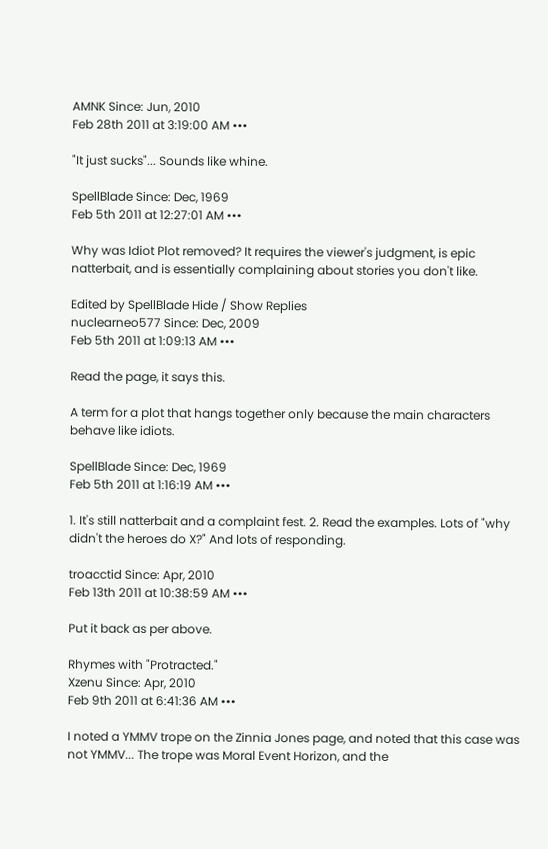AMNK Since: Jun, 2010
Feb 28th 2011 at 3:19:00 AM •••

"It just sucks"... Sounds like whine.

SpellBlade Since: Dec, 1969
Feb 5th 2011 at 12:27:01 AM •••

Why was Idiot Plot removed? It requires the viewer's judgment, is epic natterbait, and is essentially complaining about stories you don't like.

Edited by SpellBlade Hide / Show Replies
nuclearneo577 Since: Dec, 2009
Feb 5th 2011 at 1:09:13 AM •••

Read the page, it says this.

A term for a plot that hangs together only because the main characters behave like idiots.

SpellBlade Since: Dec, 1969
Feb 5th 2011 at 1:16:19 AM •••

1. It's still natterbait and a complaint fest. 2. Read the examples. Lots of "why didn't the heroes do X?" And lots of responding.

troacctid Since: Apr, 2010
Feb 13th 2011 at 10:38:59 AM •••

Put it back as per above.

Rhymes with "Protracted."
Xzenu Since: Apr, 2010
Feb 9th 2011 at 6:41:36 AM •••

I noted a YMMV trope on the Zinnia Jones page, and noted that this case was not YMMV... The trope was Moral Event Horizon, and the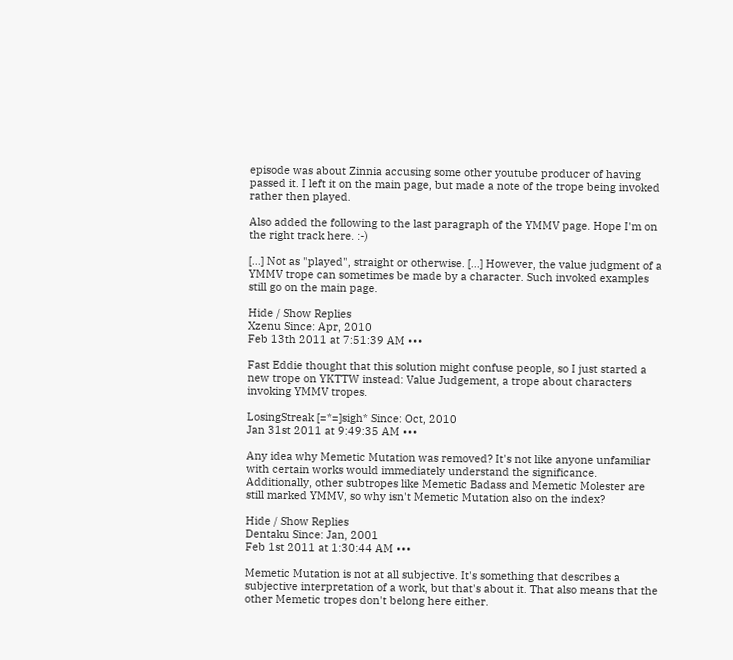episode was about Zinnia accusing some other youtube producer of having passed it. I left it on the main page, but made a note of the trope being invoked rather then played.

Also added the following to the last paragraph of the YMMV page. Hope I'm on the right track here. :-)

[...] Not as "played", straight or otherwise. [...] However, the value judgment of a YMMV trope can sometimes be made by a character. Such invoked examples still go on the main page.

Hide / Show Replies
Xzenu Since: Apr, 2010
Feb 13th 2011 at 7:51:39 AM •••

Fast Eddie thought that this solution might confuse people, so I just started a new trope on YKTTW instead: Value Judgement, a trope about characters invoking YMMV tropes.

LosingStreak [=*=]sigh* Since: Oct, 2010
Jan 31st 2011 at 9:49:35 AM •••

Any idea why Memetic Mutation was removed? It's not like anyone unfamiliar with certain works would immediately understand the significance. Additionally, other subtropes like Memetic Badass and Memetic Molester are still marked YMMV, so why isn't Memetic Mutation also on the index?

Hide / Show Replies
Dentaku Since: Jan, 2001
Feb 1st 2011 at 1:30:44 AM •••

Memetic Mutation is not at all subjective. It's something that describes a subjective interpretation of a work, but that's about it. That also means that the other Memetic tropes don't belong here either.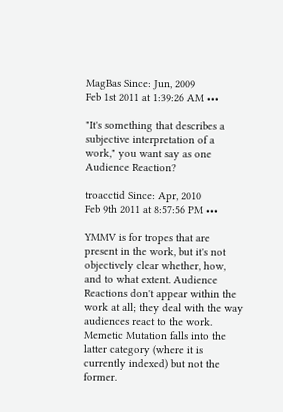MagBas Since: Jun, 2009
Feb 1st 2011 at 1:39:26 AM •••

"It's something that describes a subjective interpretation of a work," you want say as one Audience Reaction?

troacctid Since: Apr, 2010
Feb 9th 2011 at 8:57:56 PM •••

YMMV is for tropes that are present in the work, but it's not objectively clear whether, how, and to what extent. Audience Reactions don't appear within the work at all; they deal with the way audiences react to the work. Memetic Mutation falls into the latter category (where it is currently indexed) but not the former.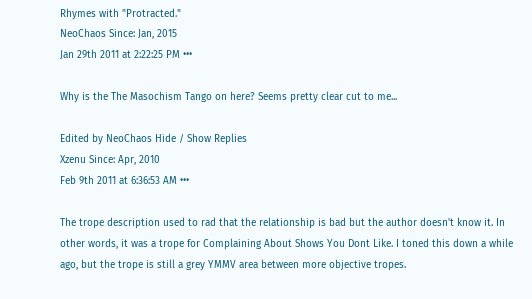Rhymes with "Protracted."
NeoChaos Since: Jan, 2015
Jan 29th 2011 at 2:22:25 PM •••

Why is the The Masochism Tango on here? Seems pretty clear cut to me...

Edited by NeoChaos Hide / Show Replies
Xzenu Since: Apr, 2010
Feb 9th 2011 at 6:36:53 AM •••

The trope description used to rad that the relationship is bad but the author doesn't know it. In other words, it was a trope for Complaining About Shows You Dont Like. I toned this down a while ago, but the trope is still a grey YMMV area between more objective tropes.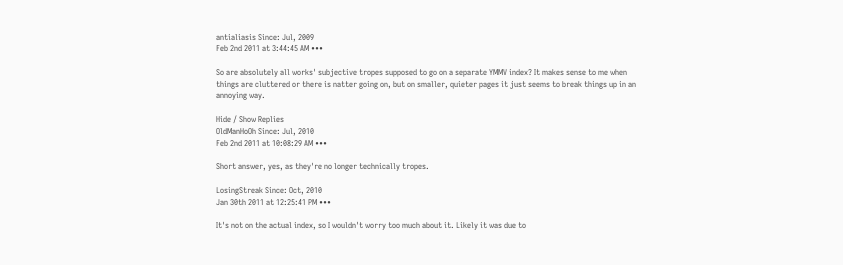antialiasis Since: Jul, 2009
Feb 2nd 2011 at 3:44:45 AM •••

So are absolutely all works' subjective tropes supposed to go on a separate YMMV index? It makes sense to me when things are cluttered or there is natter going on, but on smaller, quieter pages it just seems to break things up in an annoying way.

Hide / Show Replies
OldManHoOh Since: Jul, 2010
Feb 2nd 2011 at 10:08:29 AM •••

Short answer, yes, as they're no longer technically tropes.

LosingStreak Since: Oct, 2010
Jan 30th 2011 at 12:25:41 PM •••

It's not on the actual index, so I wouldn't worry too much about it. Likely it was due to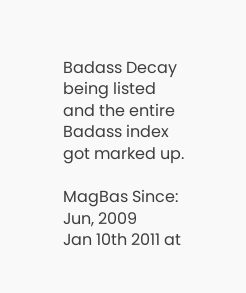Badass Decay being listed and the entire Badass index got marked up.

MagBas Since: Jun, 2009
Jan 10th 2011 at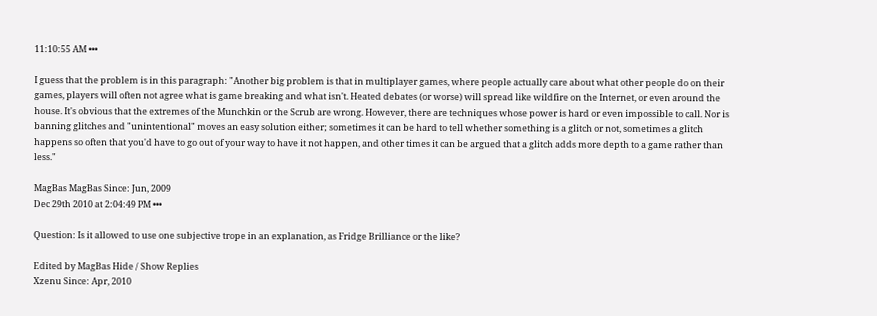11:10:55 AM •••

I guess that the problem is in this paragraph: "Another big problem is that in multiplayer games, where people actually care about what other people do on their games, players will often not agree what is game breaking and what isn't. Heated debates (or worse) will spread like wildfire on the Internet, or even around the house. It's obvious that the extremes of the Munchkin or the Scrub are wrong. However, there are techniques whose power is hard or even impossible to call. Nor is banning glitches and "unintentional" moves an easy solution either; sometimes it can be hard to tell whether something is a glitch or not, sometimes a glitch happens so often that you'd have to go out of your way to have it not happen, and other times it can be argued that a glitch adds more depth to a game rather than less."

MagBas MagBas Since: Jun, 2009
Dec 29th 2010 at 2:04:49 PM •••

Question: Is it allowed to use one subjective trope in an explanation, as Fridge Brilliance or the like?

Edited by MagBas Hide / Show Replies
Xzenu Since: Apr, 2010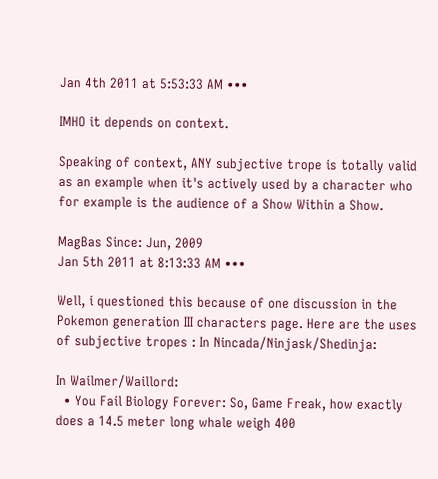Jan 4th 2011 at 5:53:33 AM •••

IMHO it depends on context.

Speaking of context, ANY subjective trope is totally valid as an example when it's actively used by a character who for example is the audience of a Show Within a Show.

MagBas Since: Jun, 2009
Jan 5th 2011 at 8:13:33 AM •••

Well, i questioned this because of one discussion in the Pokemon generation III characters page. Here are the uses of subjective tropes : In Nincada/Ninjask/Shedinja:

In Wailmer/Waillord:
  • You Fail Biology Forever: So, Game Freak, how exactly does a 14.5 meter long whale weigh 400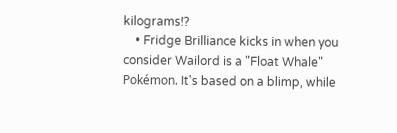kilograms!?
    • Fridge Brilliance kicks in when you consider Wailord is a "Float Whale" Pokémon. It's based on a blimp, while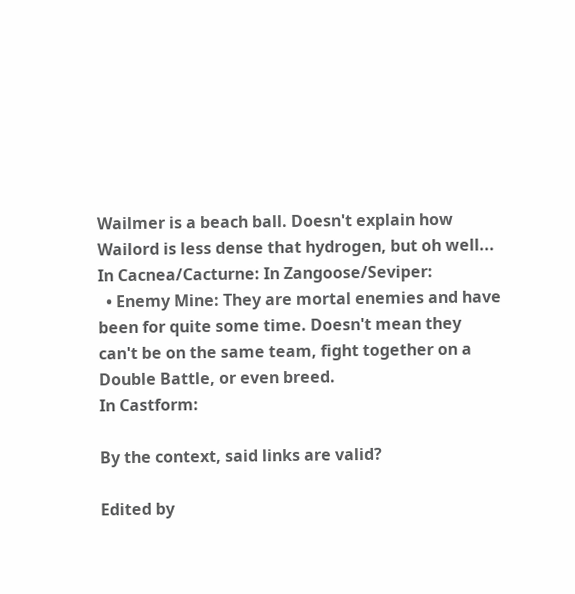Wailmer is a beach ball. Doesn't explain how Wailord is less dense that hydrogen, but oh well...
In Cacnea/Cacturne: In Zangoose/Seviper:
  • Enemy Mine: They are mortal enemies and have been for quite some time. Doesn't mean they can't be on the same team, fight together on a Double Battle, or even breed.
In Castform:

By the context, said links are valid?

Edited by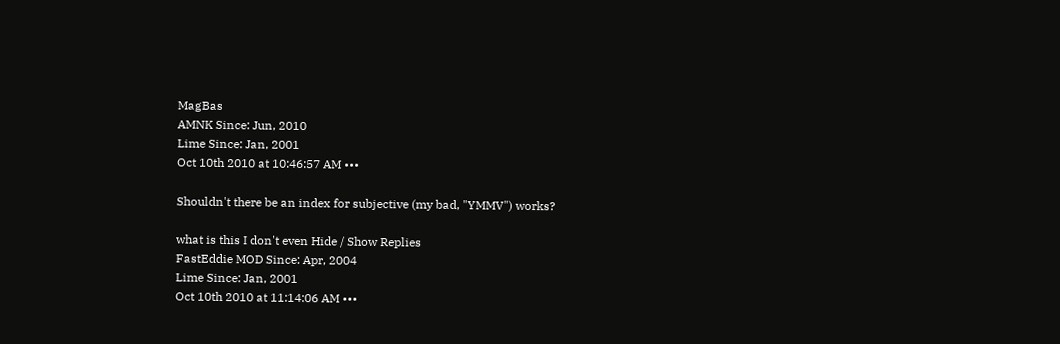MagBas
AMNK Since: Jun, 2010
Lime Since: Jan, 2001
Oct 10th 2010 at 10:46:57 AM •••

Shouldn't there be an index for subjective (my bad, "YMMV") works?

what is this I don't even Hide / Show Replies
FastEddie MOD Since: Apr, 2004
Lime Since: Jan, 2001
Oct 10th 2010 at 11:14:06 AM •••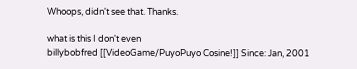Whoops, didn't see that. Thanks.

what is this I don't even
billybobfred [[VideoGame/PuyoPuyo Cosine!]] Since: Jan, 2001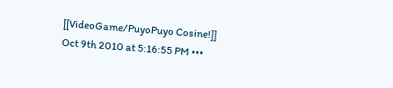[[VideoGame/PuyoPuyo Cosine!]]
Oct 9th 2010 at 5:16:55 PM •••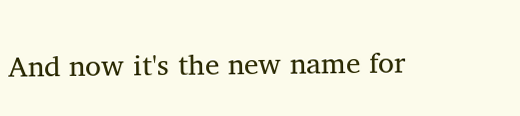And now it's the new name for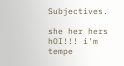Subjectives.

she her hers hOI!!! i'm tempe